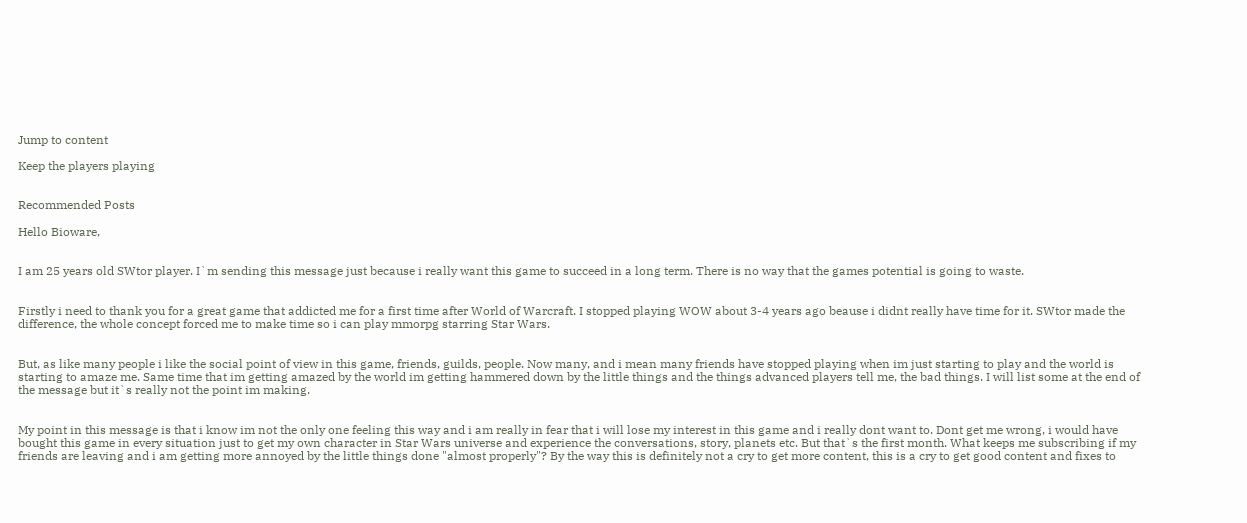Jump to content

Keep the players playing


Recommended Posts

Hello Bioware,


I am 25 years old SWtor player. I`m sending this message just because i really want this game to succeed in a long term. There is no way that the games potential is going to waste.


Firstly i need to thank you for a great game that addicted me for a first time after World of Warcraft. I stopped playing WOW about 3-4 years ago beause i didnt really have time for it. SWtor made the difference, the whole concept forced me to make time so i can play mmorpg starring Star Wars.


But, as like many people i like the social point of view in this game, friends, guilds, people. Now many, and i mean many friends have stopped playing when im just starting to play and the world is starting to amaze me. Same time that im getting amazed by the world im getting hammered down by the little things and the things advanced players tell me, the bad things. I will list some at the end of the message but it`s really not the point im making.


My point in this message is that i know im not the only one feeling this way and i am really in fear that i will lose my interest in this game and i really dont want to. Dont get me wrong, i would have bought this game in every situation just to get my own character in Star Wars universe and experience the conversations, story, planets etc. But that`s the first month. What keeps me subscribing if my friends are leaving and i am getting more annoyed by the little things done "almost properly"? By the way this is definitely not a cry to get more content, this is a cry to get good content and fixes to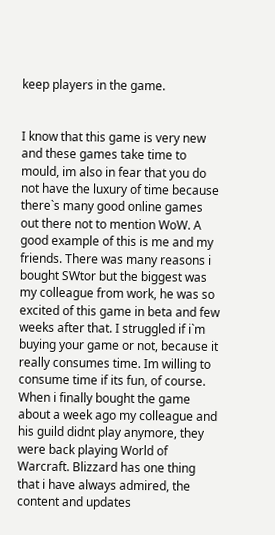keep players in the game.


I know that this game is very new and these games take time to mould, im also in fear that you do not have the luxury of time because there`s many good online games out there not to mention WoW. A good example of this is me and my friends. There was many reasons i bought SWtor but the biggest was my colleague from work, he was so excited of this game in beta and few weeks after that. I struggled if i`m buying your game or not, because it really consumes time. Im willing to consume time if its fun, of course. When i finally bought the game about a week ago my colleague and his guild didnt play anymore, they were back playing World of Warcraft. Blizzard has one thing that i have always admired, the content and updates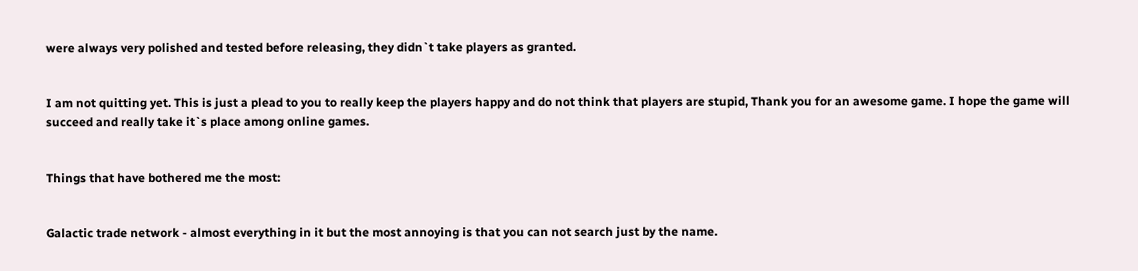were always very polished and tested before releasing, they didn`t take players as granted.


I am not quitting yet. This is just a plead to you to really keep the players happy and do not think that players are stupid, Thank you for an awesome game. I hope the game will succeed and really take it`s place among online games.


Things that have bothered me the most:


Galactic trade network - almost everything in it but the most annoying is that you can not search just by the name.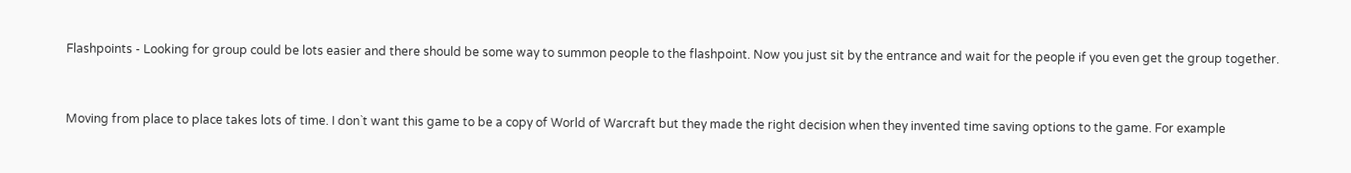Flashpoints - Looking for group could be lots easier and there should be some way to summon people to the flashpoint. Now you just sit by the entrance and wait for the people if you even get the group together.


Moving from place to place takes lots of time. I don`t want this game to be a copy of World of Warcraft but they made the right decision when they invented time saving options to the game. For example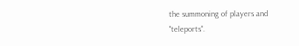the summoning of players and "teleports".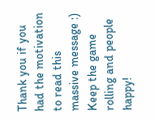Thank you if you had the motivation to read this massive message :) Keep the game rolling and people happy!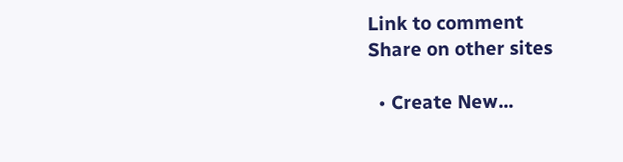Link to comment
Share on other sites

  • Create New...